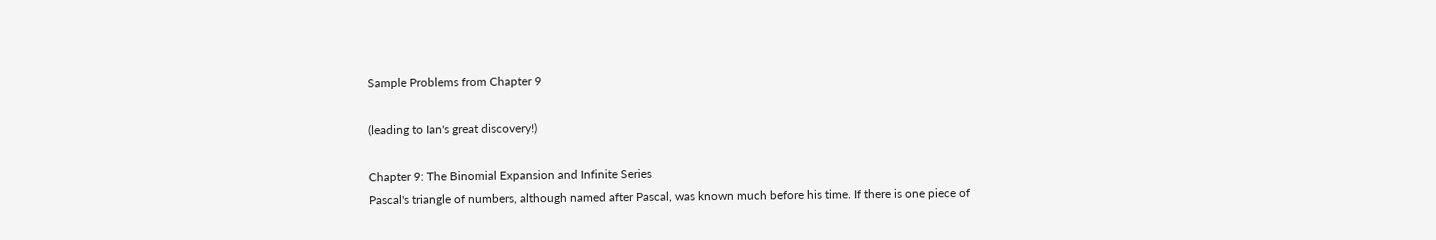Sample Problems from Chapter 9

(leading to Ian's great discovery!)

Chapter 9: The Binomial Expansion and Infinite Series
Pascal's triangle of numbers, although named after Pascal, was known much before his time. If there is one piece of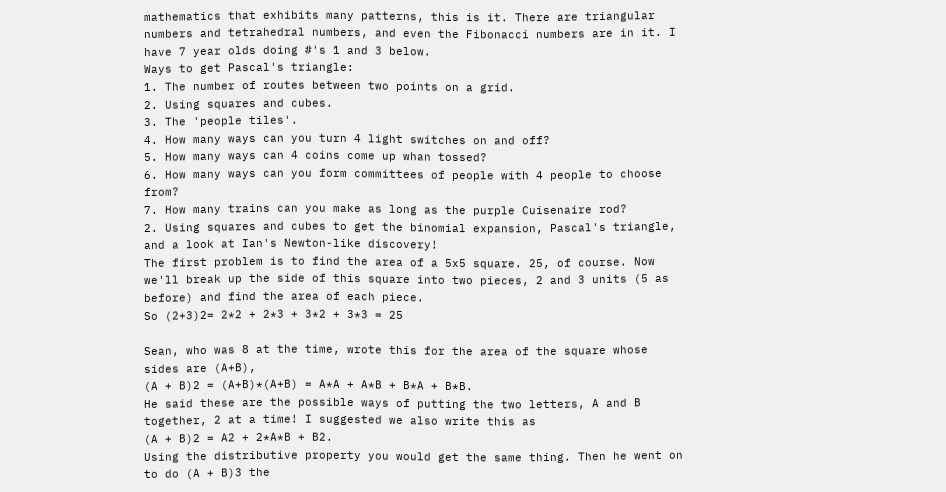mathematics that exhibits many patterns, this is it. There are triangular numbers and tetrahedral numbers, and even the Fibonacci numbers are in it. I have 7 year olds doing #'s 1 and 3 below.
Ways to get Pascal's triangle:
1. The number of routes between two points on a grid.
2. Using squares and cubes.
3. The 'people tiles'.
4. How many ways can you turn 4 light switches on and off?
5. How many ways can 4 coins come up whan tossed?
6. How many ways can you form committees of people with 4 people to choose from?
7. How many trains can you make as long as the purple Cuisenaire rod?
2. Using squares and cubes to get the binomial expansion, Pascal's triangle, and a look at Ian's Newton-like discovery!
The first problem is to find the area of a 5x5 square. 25, of course. Now we'll break up the side of this square into two pieces, 2 and 3 units (5 as before) and find the area of each piece.
So (2+3)2= 2*2 + 2*3 + 3*2 + 3*3 = 25

Sean, who was 8 at the time, wrote this for the area of the square whose sides are (A+B),
(A + B)2 = (A+B)*(A+B) = A*A + A*B + B*A + B*B.
He said these are the possible ways of putting the two letters, A and B together, 2 at a time! I suggested we also write this as
(A + B)2 = A2 + 2*A*B + B2.
Using the distributive property you would get the same thing. Then he went on to do (A + B)3 the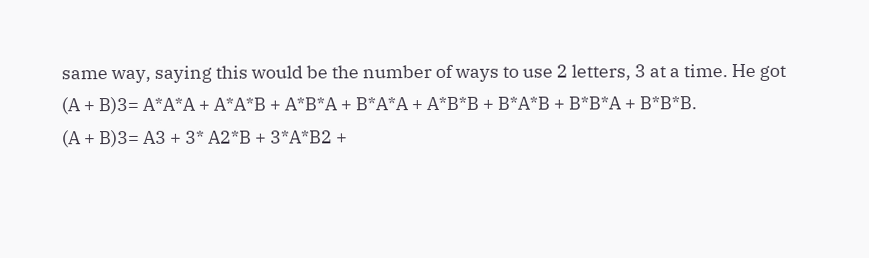same way, saying this would be the number of ways to use 2 letters, 3 at a time. He got
(A + B)3= A*A*A + A*A*B + A*B*A + B*A*A + A*B*B + B*A*B + B*B*A + B*B*B.
(A + B)3= A3 + 3* A2*B + 3*A*B2 +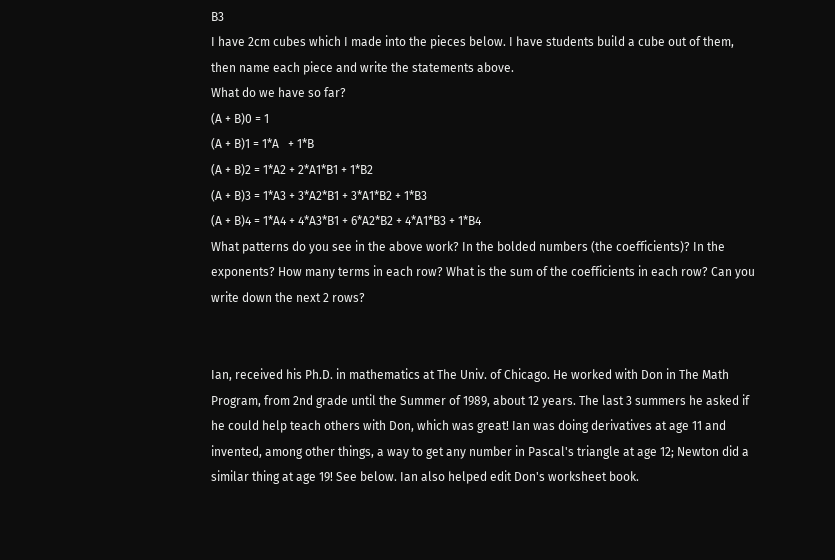B3
I have 2cm cubes which I made into the pieces below. I have students build a cube out of them, then name each piece and write the statements above.
What do we have so far?
(A + B)0 = 1
(A + B)1 = 1*A   + 1*B
(A + B)2 = 1*A2 + 2*A1*B1 + 1*B2
(A + B)3 = 1*A3 + 3*A2*B1 + 3*A1*B2 + 1*B3
(A + B)4 = 1*A4 + 4*A3*B1 + 6*A2*B2 + 4*A1*B3 + 1*B4
What patterns do you see in the above work? In the bolded numbers (the coefficients)? In the exponents? How many terms in each row? What is the sum of the coefficients in each row? Can you write down the next 2 rows?


Ian, received his Ph.D. in mathematics at The Univ. of Chicago. He worked with Don in The Math Program, from 2nd grade until the Summer of 1989, about 12 years. The last 3 summers he asked if he could help teach others with Don, which was great! Ian was doing derivatives at age 11 and invented, among other things, a way to get any number in Pascal's triangle at age 12; Newton did a similar thing at age 19! See below. Ian also helped edit Don's worksheet book.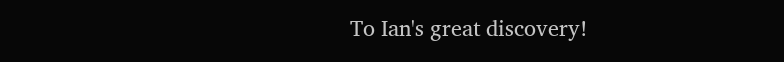To Ian's great discovery!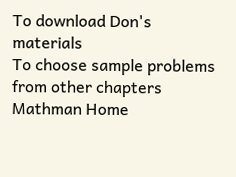To download Don's materials
To choose sample problems from other chapters
Mathman Home